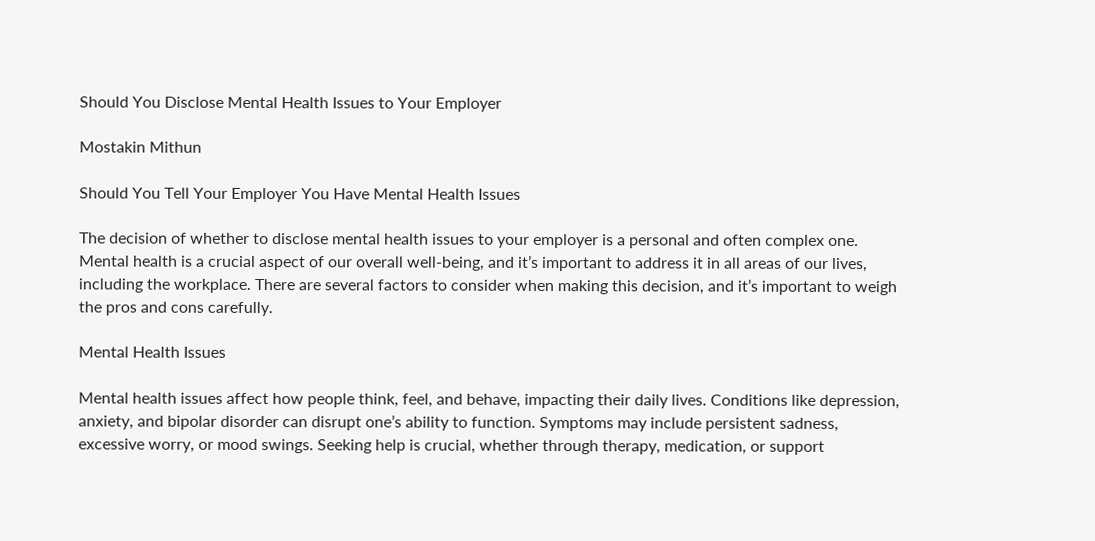Should You Disclose Mental Health Issues to Your Employer

Mostakin Mithun

Should You Tell Your Employer You Have Mental Health Issues

The decision of whether to disclose mental health issues to your employer is a personal and often complex one. Mental health is a crucial aspect of our overall well-being, and it’s important to address it in all areas of our lives, including the workplace. There are several factors to consider when making this decision, and it’s important to weigh the pros and cons carefully.

Mental Health Issues

Mental health issues affect how people think, feel, and behave, impacting their daily lives. Conditions like depression, anxiety, and bipolar disorder can disrupt one’s ability to function. Symptoms may include persistent sadness, excessive worry, or mood swings. Seeking help is crucial, whether through therapy, medication, or support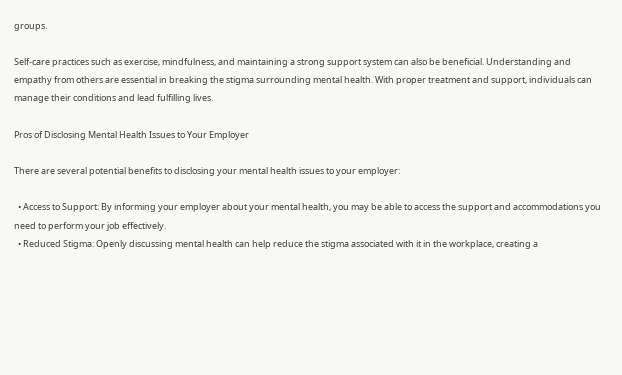groups.

Self-care practices such as exercise, mindfulness, and maintaining a strong support system can also be beneficial. Understanding and empathy from others are essential in breaking the stigma surrounding mental health. With proper treatment and support, individuals can manage their conditions and lead fulfilling lives.

Pros of Disclosing Mental Health Issues to Your Employer

There are several potential benefits to disclosing your mental health issues to your employer:

  • Access to Support: By informing your employer about your mental health, you may be able to access the support and accommodations you need to perform your job effectively.
  • Reduced Stigma: Openly discussing mental health can help reduce the stigma associated with it in the workplace, creating a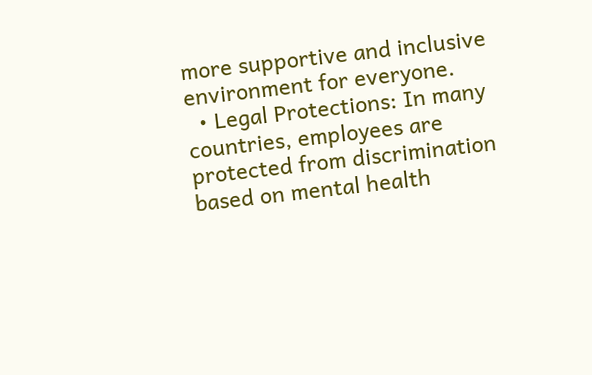more supportive and inclusive environment for everyone.
  • Legal Protections: In many countries, employees are protected from discrimination based on mental health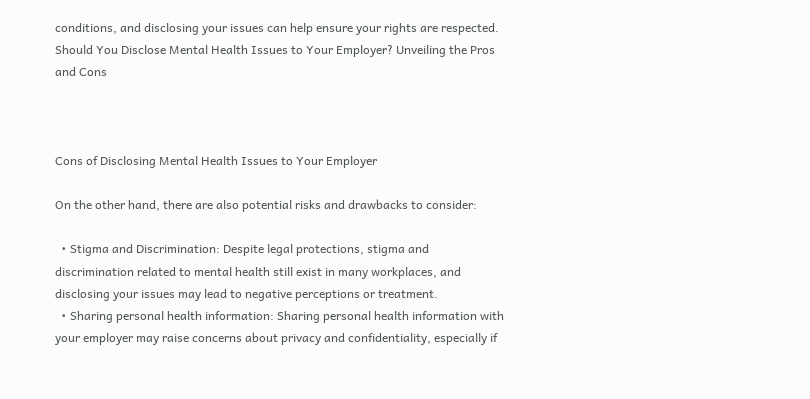conditions, and disclosing your issues can help ensure your rights are respected.
Should You Disclose Mental Health Issues to Your Employer? Unveiling the Pros and Cons



Cons of Disclosing Mental Health Issues to Your Employer

On the other hand, there are also potential risks and drawbacks to consider:

  • Stigma and Discrimination: Despite legal protections, stigma and discrimination related to mental health still exist in many workplaces, and disclosing your issues may lead to negative perceptions or treatment.
  • Sharing personal health information: Sharing personal health information with your employer may raise concerns about privacy and confidentiality, especially if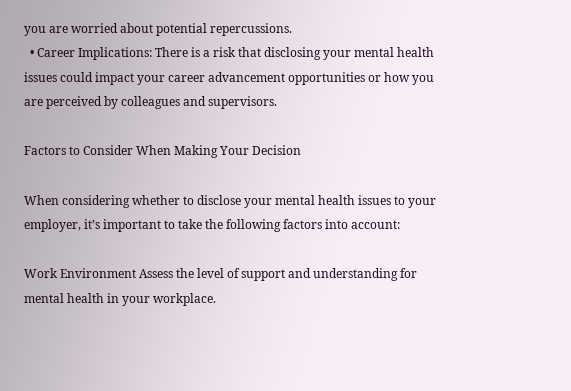you are worried about potential repercussions.
  • Career Implications: There is a risk that disclosing your mental health issues could impact your career advancement opportunities or how you are perceived by colleagues and supervisors.

Factors to Consider When Making Your Decision

When considering whether to disclose your mental health issues to your employer, it’s important to take the following factors into account:

Work Environment Assess the level of support and understanding for mental health in your workplace.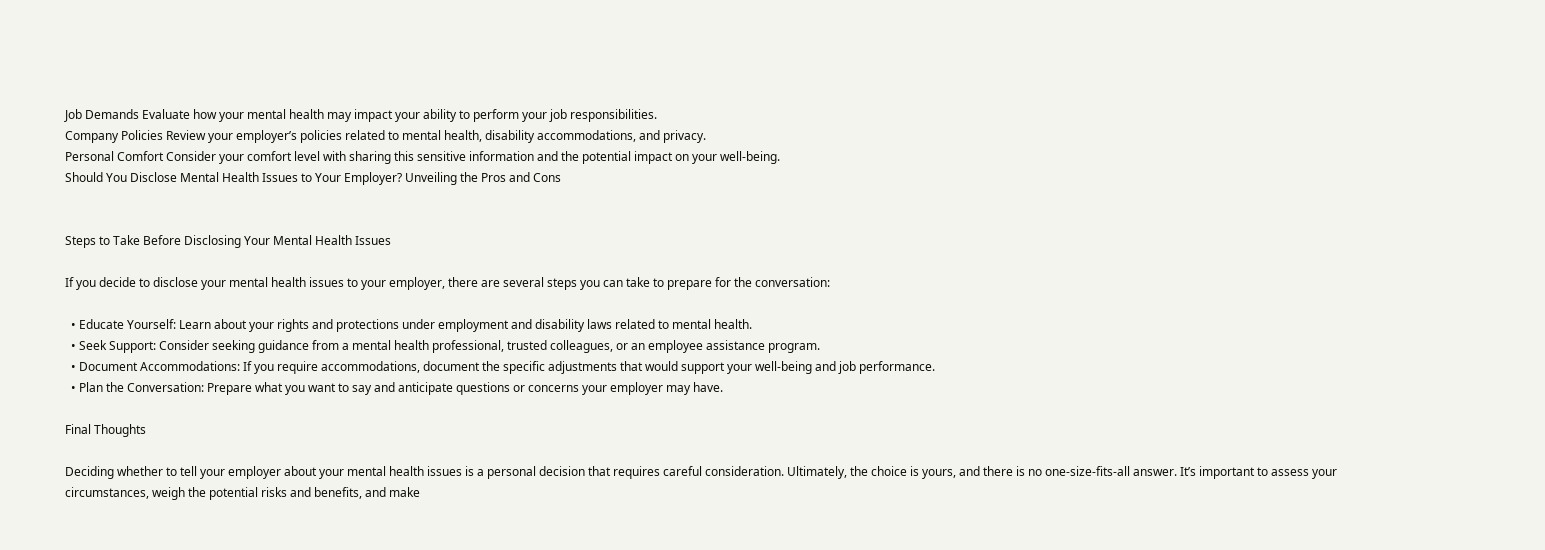Job Demands Evaluate how your mental health may impact your ability to perform your job responsibilities.
Company Policies Review your employer’s policies related to mental health, disability accommodations, and privacy.
Personal Comfort Consider your comfort level with sharing this sensitive information and the potential impact on your well-being.
Should You Disclose Mental Health Issues to Your Employer? Unveiling the Pros and Cons


Steps to Take Before Disclosing Your Mental Health Issues

If you decide to disclose your mental health issues to your employer, there are several steps you can take to prepare for the conversation:

  • Educate Yourself: Learn about your rights and protections under employment and disability laws related to mental health.
  • Seek Support: Consider seeking guidance from a mental health professional, trusted colleagues, or an employee assistance program.
  • Document Accommodations: If you require accommodations, document the specific adjustments that would support your well-being and job performance.
  • Plan the Conversation: Prepare what you want to say and anticipate questions or concerns your employer may have.

Final Thoughts

Deciding whether to tell your employer about your mental health issues is a personal decision that requires careful consideration. Ultimately, the choice is yours, and there is no one-size-fits-all answer. It’s important to assess your circumstances, weigh the potential risks and benefits, and make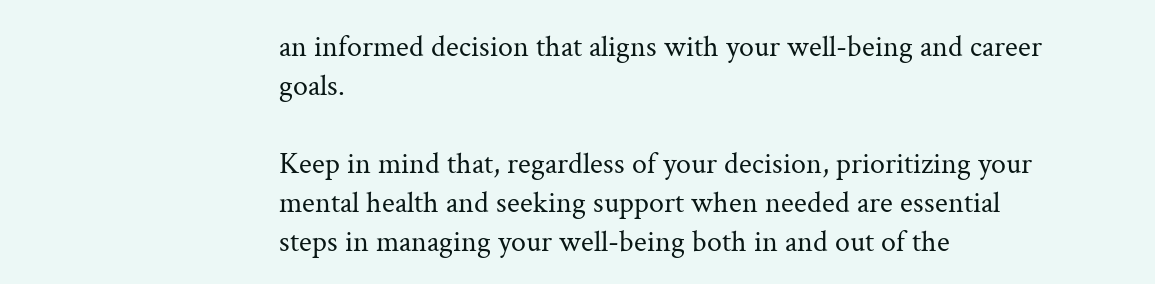an informed decision that aligns with your well-being and career goals.

Keep in mind that, regardless of your decision, prioritizing your mental health and seeking support when needed are essential steps in managing your well-being both in and out of the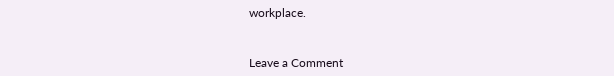workplace.


Leave a Comment